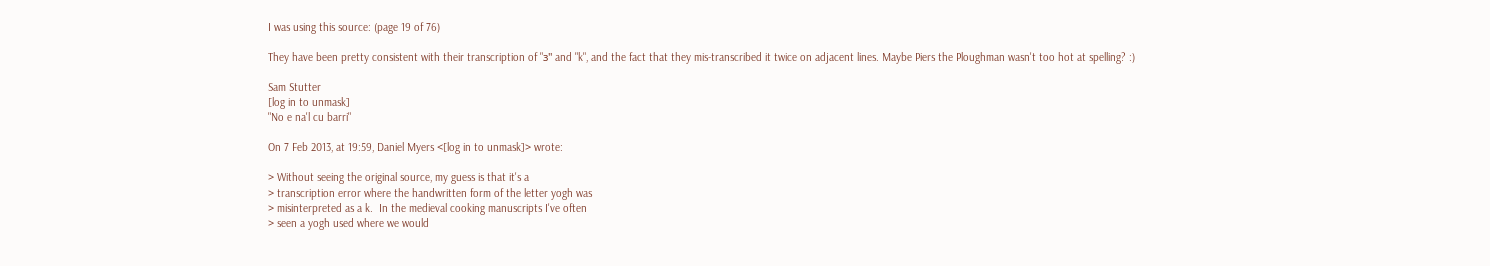I was using this source: (page 19 of 76)

They have been pretty consistent with their transcription of "ɜ" and "k", and the fact that they mis-transcribed it twice on adjacent lines. Maybe Piers the Ploughman wasn't too hot at spelling? :)

Sam Stutter
[log in to unmask]
"No e na'l cu barri"

On 7 Feb 2013, at 19:59, Daniel Myers <[log in to unmask]> wrote:

> Without seeing the original source, my guess is that it's a
> transcription error where the handwritten form of the letter yogh was
> misinterpreted as a k.  In the medieval cooking manuscripts I've often
> seen a yogh used where we would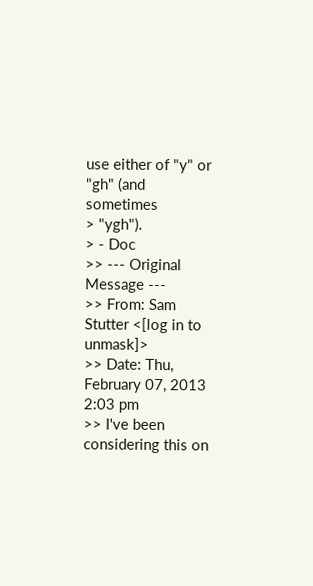use either of "y" or "gh" (and sometimes
> "ygh").
> - Doc
>> --- Original Message ---
>> From: Sam Stutter <[log in to unmask]>
>> Date: Thu, February 07, 2013 2:03 pm
>> I've been considering this on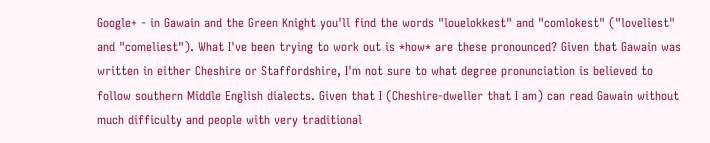Google+ - in Gawain and the Green Knight you'll find the words "louelokkest" and "comlokest" ("loveliest" and "comeliest"). What I've been trying to work out is *how* are these pronounced? Given that Gawain was written in either Cheshire or Staffordshire, I'm not sure to what degree pronunciation is believed to follow southern Middle English dialects. Given that I (Cheshire-dweller that I am) can read Gawain without much difficulty and people with very traditional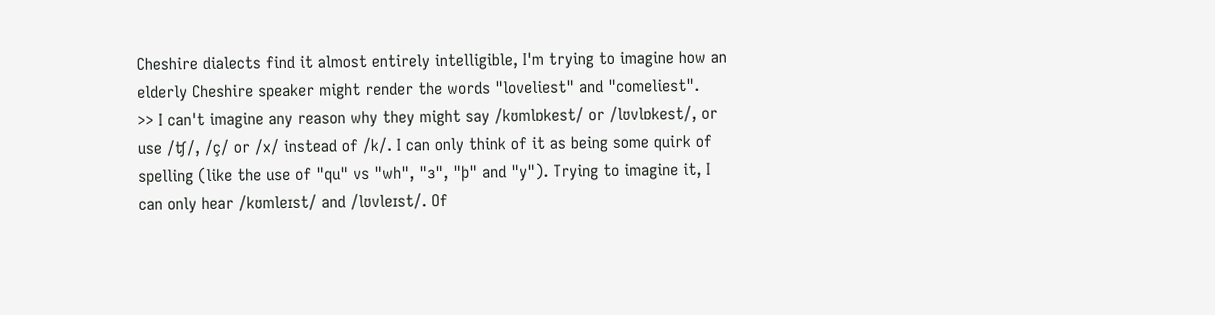Cheshire dialects find it almost entirely intelligible, I'm trying to imagine how an elderly Cheshire speaker might render the words "loveliest" and "comeliest".
>> I can't imagine any reason why they might say /kʊmlɒkest/ or /lʊvlɒkest/, or use /ʧ/, /ç/ or /x/ instead of /k/. I can only think of it as being some quirk of spelling (like the use of "qu" vs "wh", "ɜ", "þ" and "y"). Trying to imagine it, I can only hear /kʊmleɪst/ and /lʊvleɪst/. Of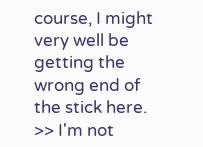course, I might very well be getting the wrong end of the stick here.
>> I'm not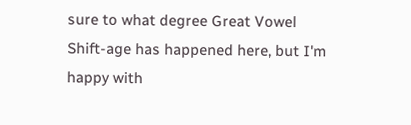sure to what degree Great Vowel Shift-age has happened here, but I'm happy with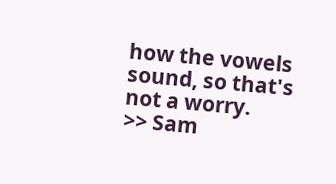how the vowels sound, so that's not a worry.
>> Sam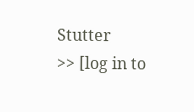Stutter
>> [log in to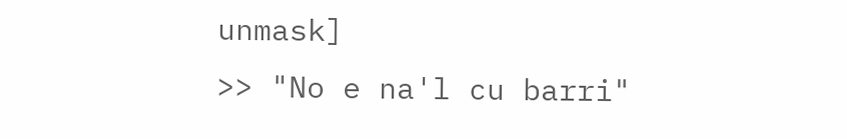unmask]
>> "No e na'l cu barri"